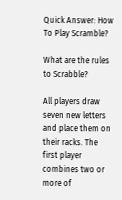Quick Answer: How To Play Scramble?

What are the rules to Scrabble?

All players draw seven new letters and place them on their racks. The first player combines two or more of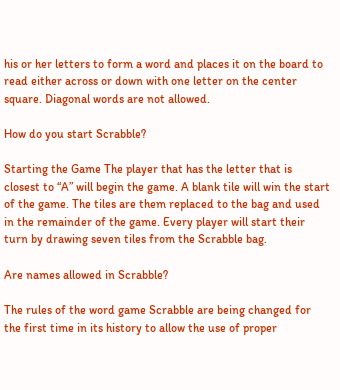his or her letters to form a word and places it on the board to read either across or down with one letter on the center square. Diagonal words are not allowed.

How do you start Scrabble?

Starting the Game The player that has the letter that is closest to “A” will begin the game. A blank tile will win the start of the game. The tiles are them replaced to the bag and used in the remainder of the game. Every player will start their turn by drawing seven tiles from the Scrabble bag.

Are names allowed in Scrabble?

The rules of the word game Scrabble are being changed for the first time in its history to allow the use of proper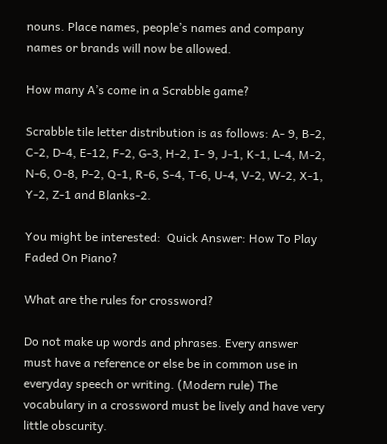nouns. Place names, people’s names and company names or brands will now be allowed.

How many A’s come in a Scrabble game?

Scrabble tile letter distribution is as follows: A- 9, B-2, C-2, D-4, E-12, F-2, G-3, H-2, I- 9, J-1, K-1, L-4, M-2, N-6, O-8, P-2, Q-1, R-6, S-4, T-6, U-4, V-2, W-2, X-1, Y-2, Z-1 and Blanks-2.

You might be interested:  Quick Answer: How To Play Faded On Piano?

What are the rules for crossword?

Do not make up words and phrases. Every answer must have a reference or else be in common use in everyday speech or writing. (Modern rule) The vocabulary in a crossword must be lively and have very little obscurity.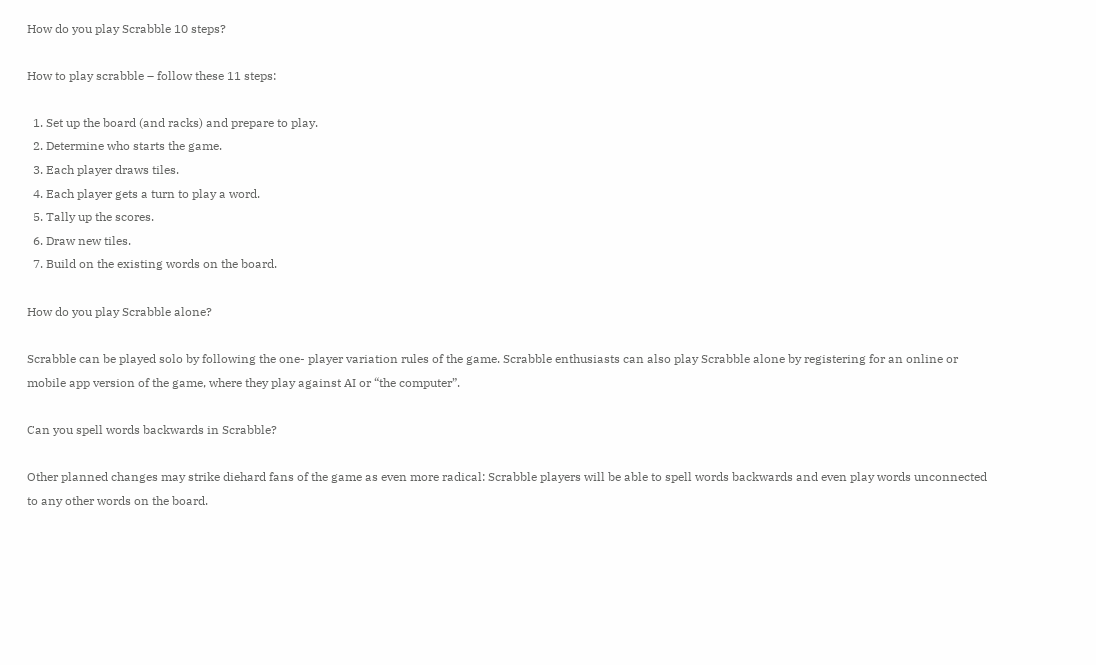How do you play Scrabble 10 steps?

How to play scrabble – follow these 11 steps:

  1. Set up the board (and racks) and prepare to play.
  2. Determine who starts the game.
  3. Each player draws tiles.
  4. Each player gets a turn to play a word.
  5. Tally up the scores.
  6. Draw new tiles.
  7. Build on the existing words on the board.

How do you play Scrabble alone?

Scrabble can be played solo by following the one- player variation rules of the game. Scrabble enthusiasts can also play Scrabble alone by registering for an online or mobile app version of the game, where they play against AI or “the computer”.

Can you spell words backwards in Scrabble?

Other planned changes may strike diehard fans of the game as even more radical: Scrabble players will be able to spell words backwards and even play words unconnected to any other words on the board.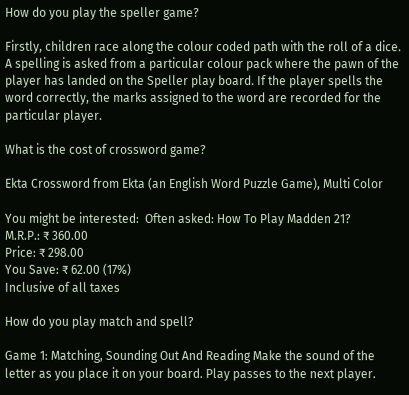How do you play the speller game?

Firstly, children race along the colour coded path with the roll of a dice. A spelling is asked from a particular colour pack where the pawn of the player has landed on the Speller play board. If the player spells the word correctly, the marks assigned to the word are recorded for the particular player.

What is the cost of crossword game?

Ekta Crossword from Ekta (an English Word Puzzle Game), Multi Color

You might be interested:  Often asked: How To Play Madden 21?
M.R.P.: ₹ 360.00
Price: ₹ 298.00
You Save: ₹ 62.00 (17%)
Inclusive of all taxes

How do you play match and spell?

Game 1: Matching, Sounding Out And Reading Make the sound of the letter as you place it on your board. Play passes to the next player.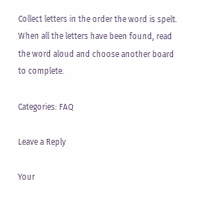Collect letters in the order the word is spelt. When all the letters have been found, read the word aloud and choose another board to complete.

Categories: FAQ

Leave a Reply

Your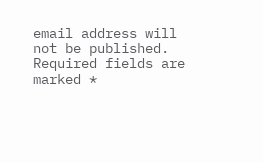email address will not be published. Required fields are marked *